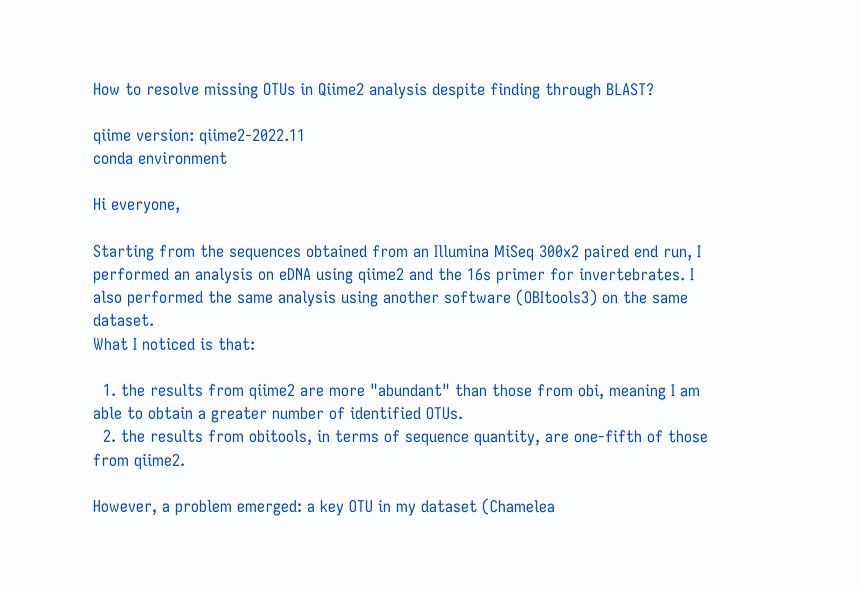How to resolve missing OTUs in Qiime2 analysis despite finding through BLAST?

qiime version: qiime2-2022.11
conda environment

Hi everyone,

Starting from the sequences obtained from an Illumina MiSeq 300x2 paired end run, I performed an analysis on eDNA using qiime2 and the 16s primer for invertebrates. I also performed the same analysis using another software (OBItools3) on the same dataset.
What I noticed is that:

  1. the results from qiime2 are more "abundant" than those from obi, meaning I am able to obtain a greater number of identified OTUs.
  2. the results from obitools, in terms of sequence quantity, are one-fifth of those from qiime2.

However, a problem emerged: a key OTU in my dataset (Chamelea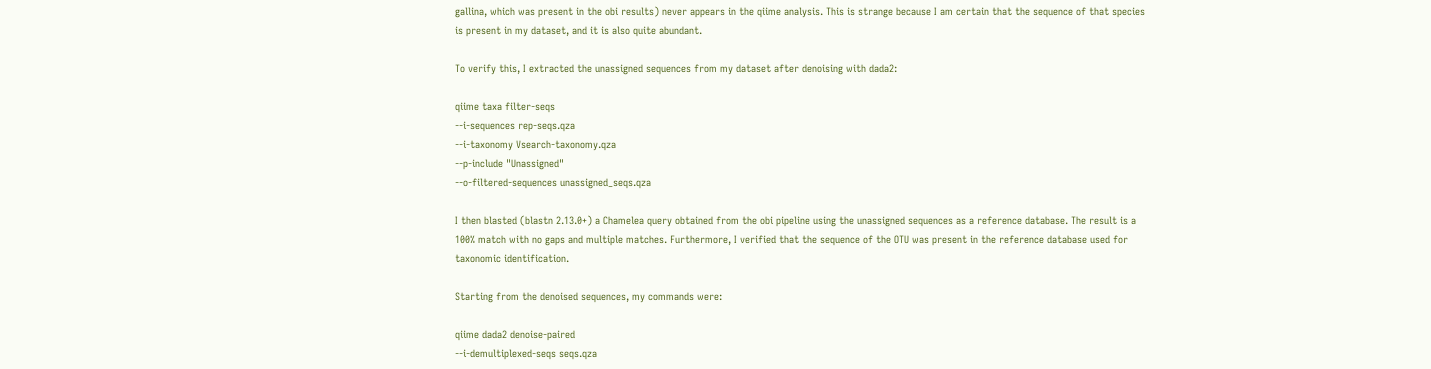gallina, which was present in the obi results) never appears in the qiime analysis. This is strange because I am certain that the sequence of that species is present in my dataset, and it is also quite abundant.

To verify this, I extracted the unassigned sequences from my dataset after denoising with dada2:

qiime taxa filter-seqs
--i-sequences rep-seqs.qza
--i-taxonomy Vsearch-taxonomy.qza
--p-include "Unassigned"
--o-filtered-sequences unassigned_seqs.qza

I then blasted (blastn 2.13.0+) a Chamelea query obtained from the obi pipeline using the unassigned sequences as a reference database. The result is a 100% match with no gaps and multiple matches. Furthermore, I verified that the sequence of the OTU was present in the reference database used for taxonomic identification.

Starting from the denoised sequences, my commands were:

qiime dada2 denoise-paired
--i-demultiplexed-seqs seqs.qza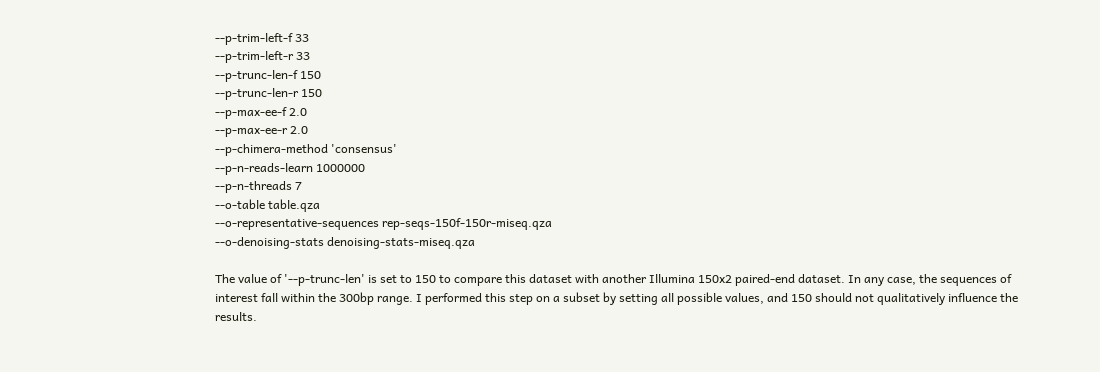--p-trim-left-f 33
--p-trim-left-r 33
--p-trunc-len-f 150
--p-trunc-len-r 150
--p-max-ee-f 2.0
--p-max-ee-r 2.0
--p-chimera-method 'consensus'
--p-n-reads-learn 1000000
--p-n-threads 7
--o-table table.qza
--o-representative-sequences rep-seqs-150f-150r-miseq.qza
--o-denoising-stats denoising-stats-miseq.qza

The value of '--p-trunc-len' is set to 150 to compare this dataset with another Illumina 150x2 paired-end dataset. In any case, the sequences of interest fall within the 300bp range. I performed this step on a subset by setting all possible values, and 150 should not qualitatively influence the results.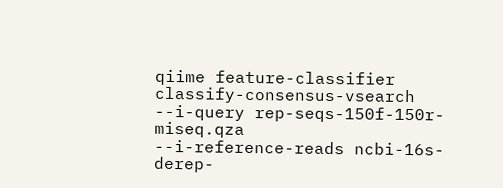qiime feature-classifier classify-consensus-vsearch
--i-query rep-seqs-150f-150r-miseq.qza
--i-reference-reads ncbi-16s-derep-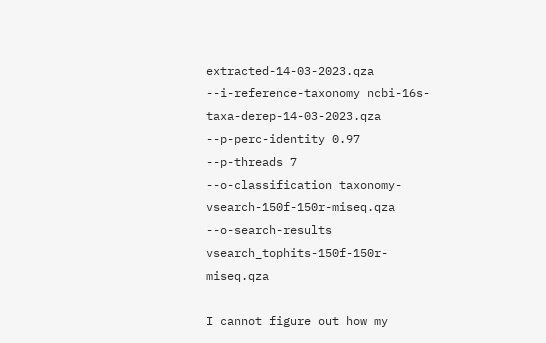extracted-14-03-2023.qza
--i-reference-taxonomy ncbi-16s-taxa-derep-14-03-2023.qza
--p-perc-identity 0.97
--p-threads 7
--o-classification taxonomy-vsearch-150f-150r-miseq.qza
--o-search-results vsearch_tophits-150f-150r-miseq.qza

I cannot figure out how my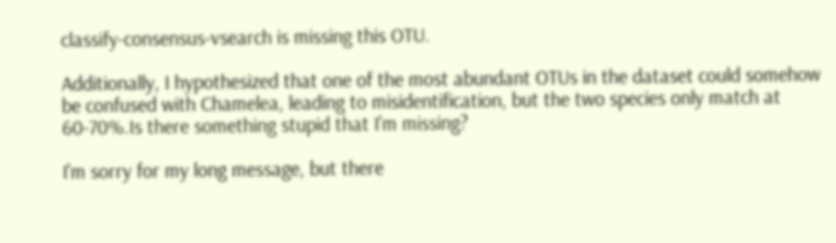classify-consensus-vsearch is missing this OTU.

Additionally, I hypothesized that one of the most abundant OTUs in the dataset could somehow be confused with Chamelea, leading to misidentification, but the two species only match at 60-70%.Is there something stupid that I'm missing?

I'm sorry for my long message, but there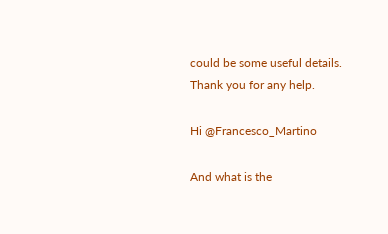could be some useful details.
Thank you for any help.

Hi @Francesco_Martino

And what is the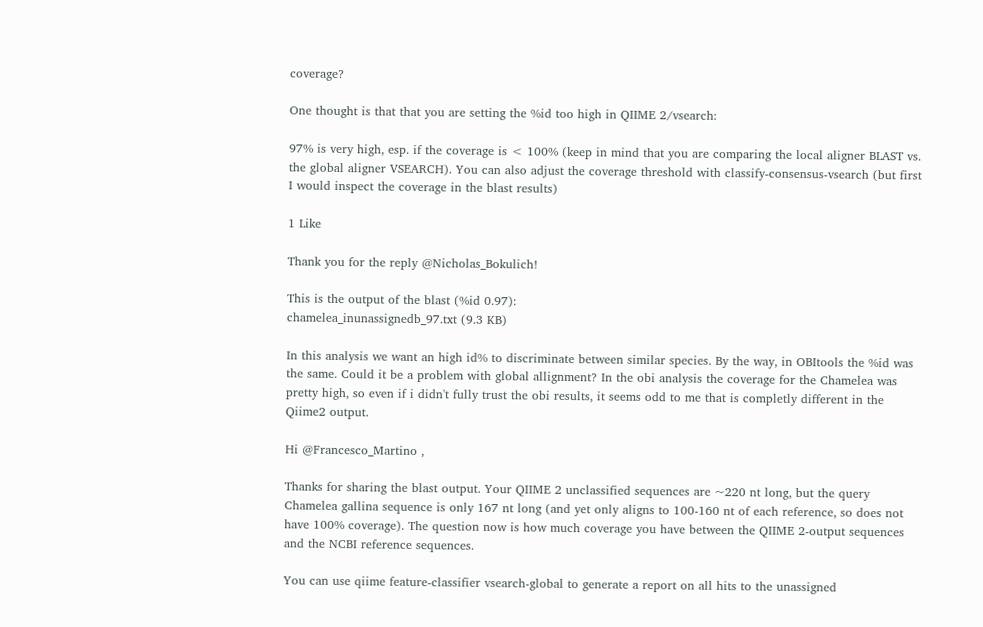coverage?

One thought is that that you are setting the %id too high in QIIME 2/vsearch:

97% is very high, esp. if the coverage is < 100% (keep in mind that you are comparing the local aligner BLAST vs. the global aligner VSEARCH). You can also adjust the coverage threshold with classify-consensus-vsearch (but first I would inspect the coverage in the blast results)

1 Like

Thank you for the reply @Nicholas_Bokulich!

This is the output of the blast (%id 0.97):
chamelea_inunassignedb_97.txt (9.3 KB)

In this analysis we want an high id% to discriminate between similar species. By the way, in OBItools the %id was the same. Could it be a problem with global allignment? In the obi analysis the coverage for the Chamelea was pretty high, so even if i didn't fully trust the obi results, it seems odd to me that is completly different in the Qiime2 output.

Hi @Francesco_Martino ,

Thanks for sharing the blast output. Your QIIME 2 unclassified sequences are ~220 nt long, but the query Chamelea gallina sequence is only 167 nt long (and yet only aligns to 100-160 nt of each reference, so does not have 100% coverage). The question now is how much coverage you have between the QIIME 2-output sequences and the NCBI reference sequences.

You can use qiime feature-classifier vsearch-global to generate a report on all hits to the unassigned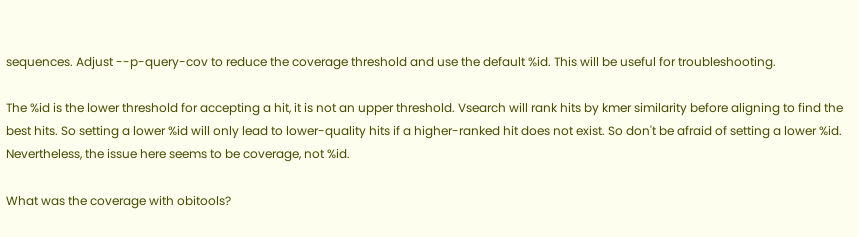sequences. Adjust --p-query-cov to reduce the coverage threshold and use the default %id. This will be useful for troubleshooting.

The %id is the lower threshold for accepting a hit, it is not an upper threshold. Vsearch will rank hits by kmer similarity before aligning to find the best hits. So setting a lower %id will only lead to lower-quality hits if a higher-ranked hit does not exist. So don't be afraid of setting a lower %id. Nevertheless, the issue here seems to be coverage, not %id.

What was the coverage with obitools?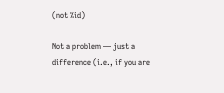(not %id)

Not a problem — just a difference (i.e., if you are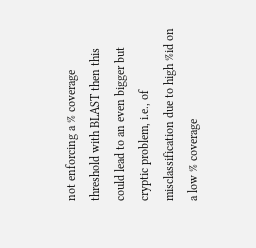not enforcing a % coverage threshold with BLAST then this could lead to an even bigger but cryptic problem, i.e., of misclassification due to high %id on a low % coverage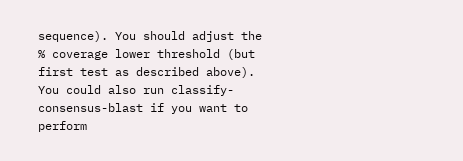sequence). You should adjust the % coverage lower threshold (but first test as described above). You could also run classify-consensus-blast if you want to perform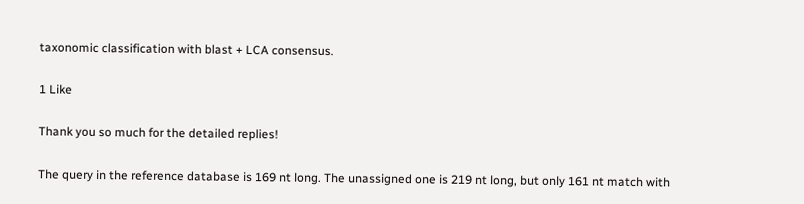taxonomic classification with blast + LCA consensus.

1 Like

Thank you so much for the detailed replies!

The query in the reference database is 169 nt long. The unassigned one is 219 nt long, but only 161 nt match with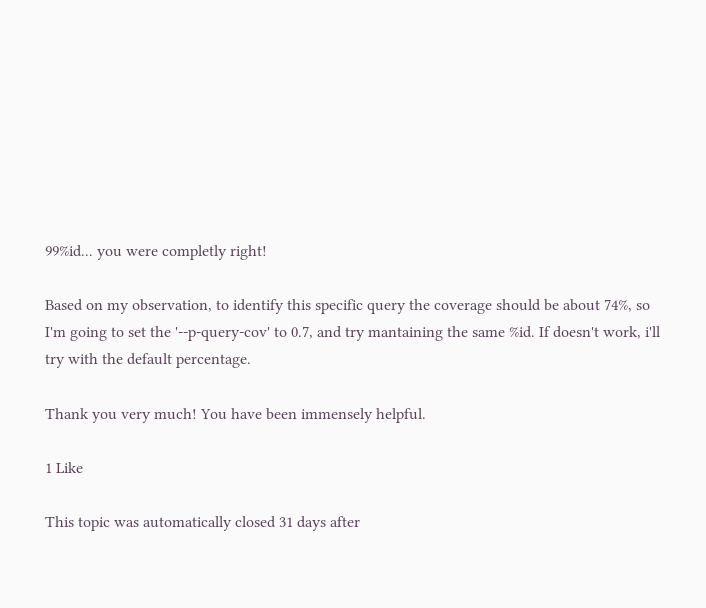99%id... you were completly right!

Based on my observation, to identify this specific query the coverage should be about 74%, so I'm going to set the '--p-query-cov' to 0.7, and try mantaining the same %id. If doesn't work, i'll try with the default percentage.

Thank you very much! You have been immensely helpful.

1 Like

This topic was automatically closed 31 days after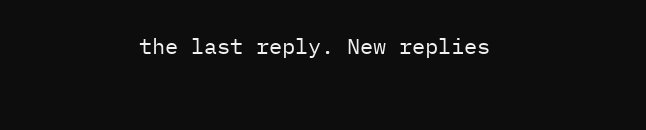the last reply. New replies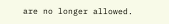are no longer allowed.